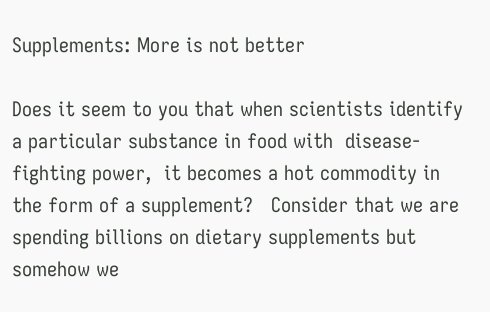Supplements: More is not better

Does it seem to you that when scientists identify a particular substance in food with  disease-fighting power,  it becomes a hot commodity in the form of a supplement?   Consider that we are spending billions on dietary supplements but somehow we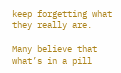keep forgetting what they really are.

Many believe that what’s in a pill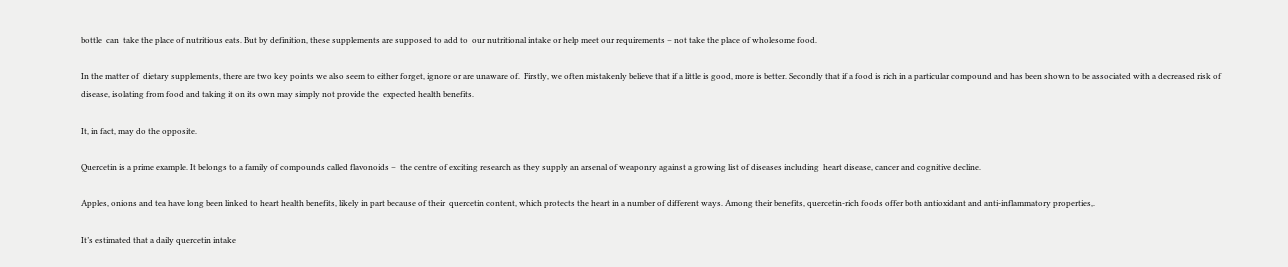bottle  can  take the place of nutritious eats. But by definition, these supplements are supposed to add to  our nutritional intake or help meet our requirements – not take the place of wholesome food.

In the matter of  dietary supplements, there are two key points we also seem to either forget, ignore or are unaware of.  Firstly, we often mistakenly believe that if a little is good, more is better. Secondly that if a food is rich in a particular compound and has been shown to be associated with a decreased risk of disease, isolating from food and taking it on its own may simply not provide the  expected health benefits.

It, in fact, may do the opposite.

Quercetin is a prime example. It belongs to a family of compounds called flavonoids –  the centre of exciting research as they supply an arsenal of weaponry against a growing list of diseases including  heart disease, cancer and cognitive decline.

Apples, onions and tea have long been linked to heart health benefits, likely in part because of their  quercetin content, which protects the heart in a number of different ways. Among their benefits, quercetin-rich foods offer both antioxidant and anti-inflammatory properties,.

It’s estimated that a daily quercetin intake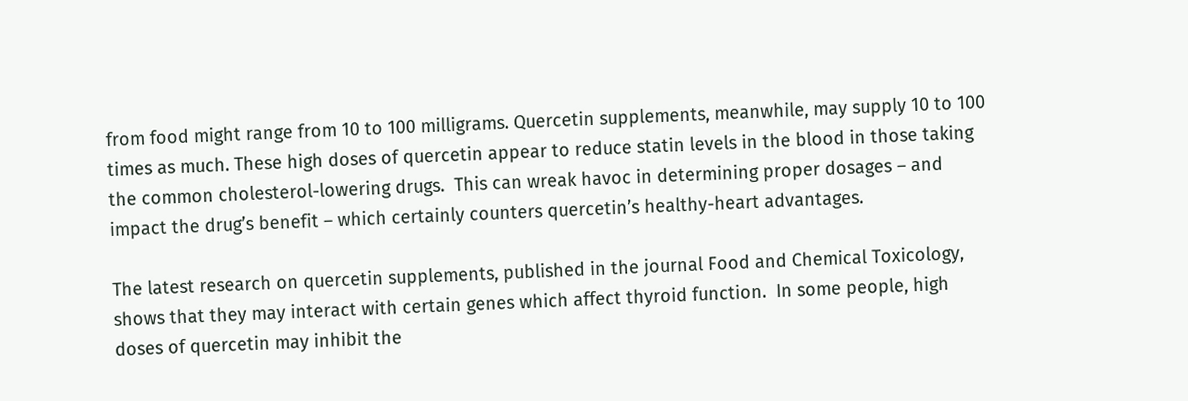from food might range from 10 to 100 milligrams. Quercetin supplements, meanwhile, may supply 10 to 100 times as much. These high doses of quercetin appear to reduce statin levels in the blood in those taking the common cholesterol-lowering drugs.  This can wreak havoc in determining proper dosages – and impact the drug’s benefit – which certainly counters quercetin’s healthy-heart advantages.

The latest research on quercetin supplements, published in the journal Food and Chemical Toxicology,  shows that they may interact with certain genes which affect thyroid function.  In some people, high doses of quercetin may inhibit the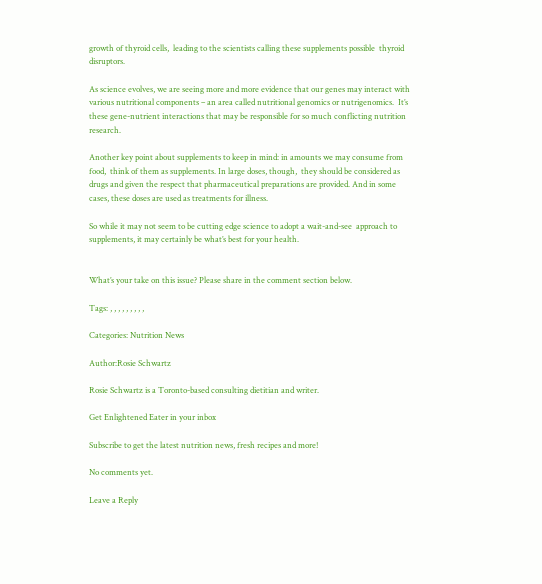growth of thyroid cells,  leading to the scientists calling these supplements possible  thyroid disruptors.

As science evolves, we are seeing more and more evidence that our genes may interact with various nutritional components – an area called nutritional genomics or nutrigenomics.  It’s these gene-nutrient interactions that may be responsible for so much conflicting nutrition research.

Another key point about supplements to keep in mind: in amounts we may consume from food,  think of them as supplements. In large doses, though,  they should be considered as drugs and given the respect that pharmaceutical preparations are provided. And in some cases, these doses are used as treatments for illness.

So while it may not seem to be cutting edge science to adopt a wait-and-see  approach to supplements, it may certainly be what’s best for your health.


What’s your take on this issue? Please share in the comment section below.

Tags: , , , , , , , , ,

Categories: Nutrition News

Author:Rosie Schwartz

Rosie Schwartz is a Toronto-based consulting dietitian and writer.

Get Enlightened Eater in your inbox

Subscribe to get the latest nutrition news, fresh recipes and more!

No comments yet.

Leave a Reply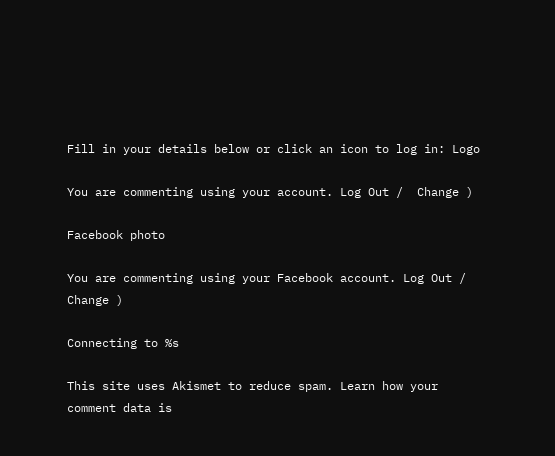Fill in your details below or click an icon to log in: Logo

You are commenting using your account. Log Out /  Change )

Facebook photo

You are commenting using your Facebook account. Log Out /  Change )

Connecting to %s

This site uses Akismet to reduce spam. Learn how your comment data is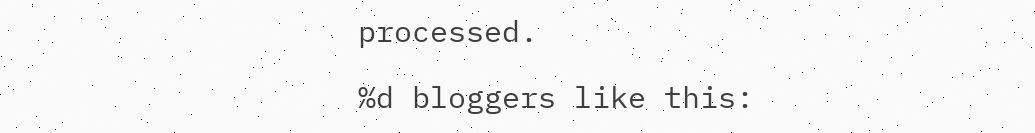processed.

%d bloggers like this: